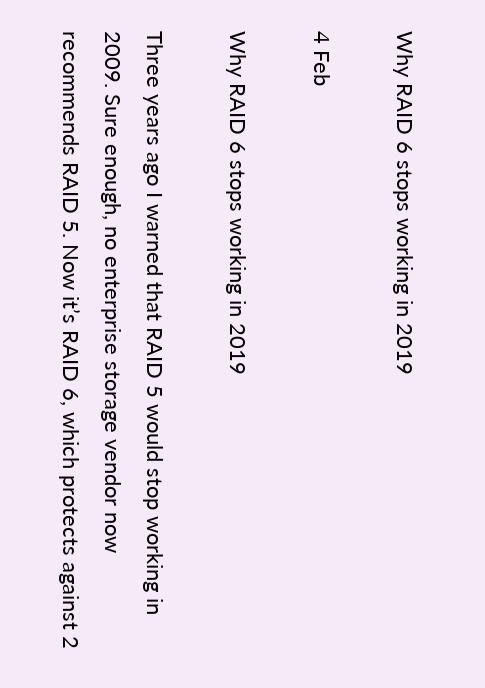Why RAID 6 stops working in 2019

4 Feb

Why RAID 6 stops working in 2019

Three years ago I warned that RAID 5 would stop working in 2009. Sure enough, no enterprise storage vendor now recommends RAID 5. Now it’s RAID 6, which protects against 2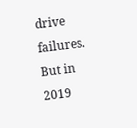drive failures. But in 2019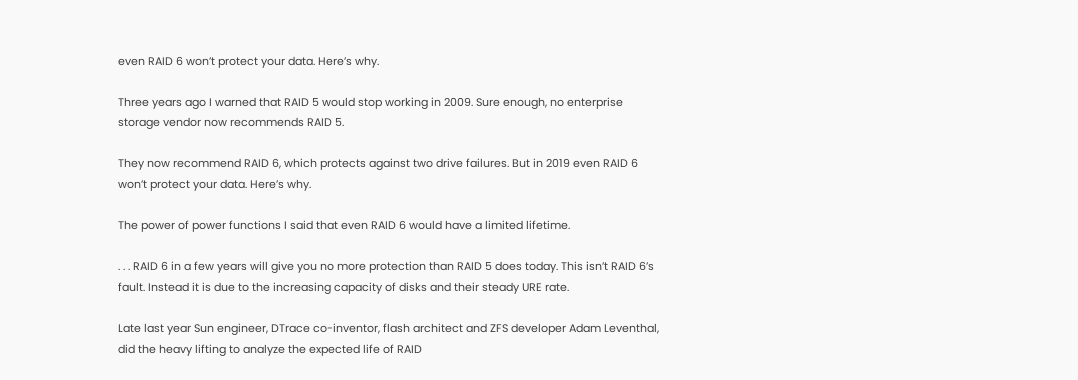even RAID 6 won’t protect your data. Here’s why.

Three years ago I warned that RAID 5 would stop working in 2009. Sure enough, no enterprise storage vendor now recommends RAID 5.

They now recommend RAID 6, which protects against two drive failures. But in 2019 even RAID 6 won’t protect your data. Here’s why.

The power of power functions I said that even RAID 6 would have a limited lifetime.

. . . RAID 6 in a few years will give you no more protection than RAID 5 does today. This isn’t RAID 6’s fault. Instead it is due to the increasing capacity of disks and their steady URE rate.

Late last year Sun engineer, DTrace co-inventor, flash architect and ZFS developer Adam Leventhal, did the heavy lifting to analyze the expected life of RAID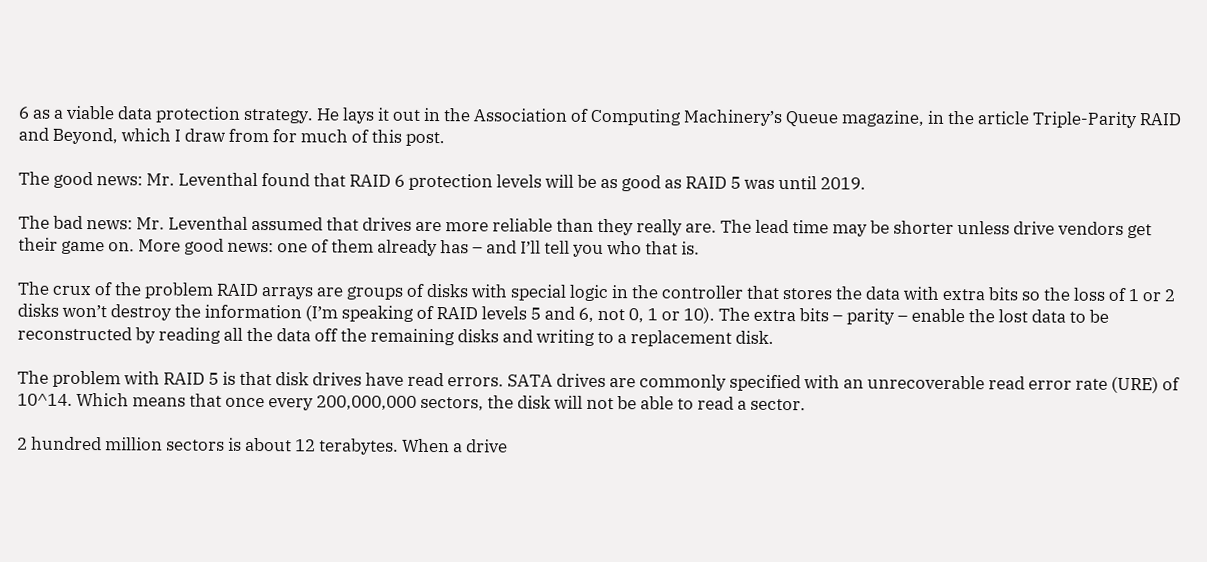6 as a viable data protection strategy. He lays it out in the Association of Computing Machinery’s Queue magazine, in the article Triple-Parity RAID and Beyond, which I draw from for much of this post.

The good news: Mr. Leventhal found that RAID 6 protection levels will be as good as RAID 5 was until 2019.

The bad news: Mr. Leventhal assumed that drives are more reliable than they really are. The lead time may be shorter unless drive vendors get their game on. More good news: one of them already has – and I’ll tell you who that is.

The crux of the problem RAID arrays are groups of disks with special logic in the controller that stores the data with extra bits so the loss of 1 or 2 disks won’t destroy the information (I’m speaking of RAID levels 5 and 6, not 0, 1 or 10). The extra bits – parity – enable the lost data to be reconstructed by reading all the data off the remaining disks and writing to a replacement disk.

The problem with RAID 5 is that disk drives have read errors. SATA drives are commonly specified with an unrecoverable read error rate (URE) of 10^14. Which means that once every 200,000,000 sectors, the disk will not be able to read a sector.

2 hundred million sectors is about 12 terabytes. When a drive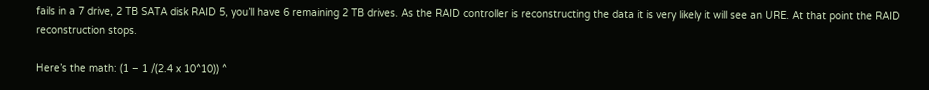fails in a 7 drive, 2 TB SATA disk RAID 5, you’ll have 6 remaining 2 TB drives. As the RAID controller is reconstructing the data it is very likely it will see an URE. At that point the RAID reconstruction stops.

Here’s the math: (1 – 1 /(2.4 x 10^10)) ^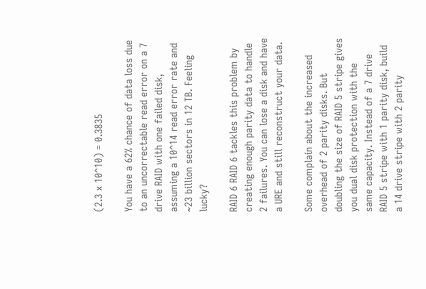(2.3 x 10^10) = 0.3835

You have a 62% chance of data loss due to an uncorrectable read error on a 7 drive RAID with one failed disk, assuming a 10^14 read error rate and ~23 billion sectors in 12 TB. Feeling lucky?

RAID 6 RAID 6 tackles this problem by creating enough parity data to handle 2 failures. You can lose a disk and have a URE and still reconstruct your data.

Some complain about the increased overhead of 2 parity disks. But doubling the size of RAID 5 stripe gives you dual disk protection with the same capacity. Instead of a 7 drive RAID 5 stripe with 1 parity disk, build a 14 drive stripe with 2 parity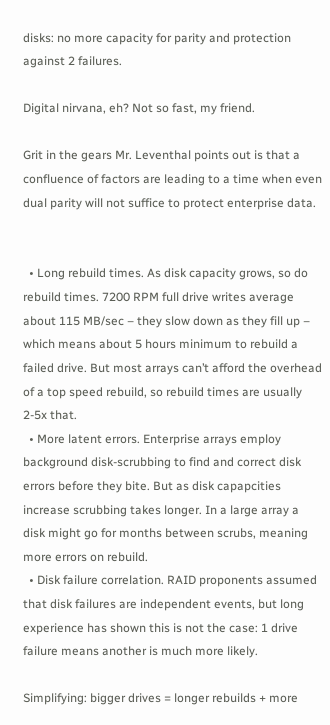disks: no more capacity for parity and protection against 2 failures.

Digital nirvana, eh? Not so fast, my friend.

Grit in the gears Mr. Leventhal points out is that a confluence of factors are leading to a time when even dual parity will not suffice to protect enterprise data.


  • Long rebuild times. As disk capacity grows, so do rebuild times. 7200 RPM full drive writes average about 115 MB/sec – they slow down as they fill up – which means about 5 hours minimum to rebuild a failed drive. But most arrays can’t afford the overhead of a top speed rebuild, so rebuild times are usually 2-5x that.
  • More latent errors. Enterprise arrays employ background disk-scrubbing to find and correct disk errors before they bite. But as disk capapcities increase scrubbing takes longer. In a large array a disk might go for months between scrubs, meaning more errors on rebuild.
  • Disk failure correlation. RAID proponents assumed that disk failures are independent events, but long experience has shown this is not the case: 1 drive failure means another is much more likely.

Simplifying: bigger drives = longer rebuilds + more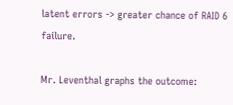latent errors -> greater chance of RAID 6 failure.

Mr. Leventhal graphs the outcome: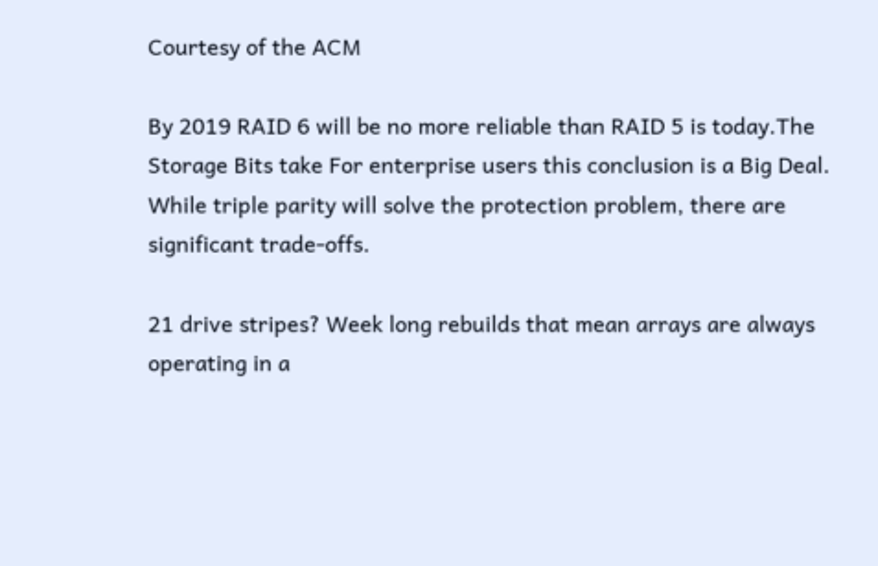Courtesy of the ACM

By 2019 RAID 6 will be no more reliable than RAID 5 is today.The Storage Bits take For enterprise users this conclusion is a Big Deal. While triple parity will solve the protection problem, there are significant trade-offs.

21 drive stripes? Week long rebuilds that mean arrays are always operating in a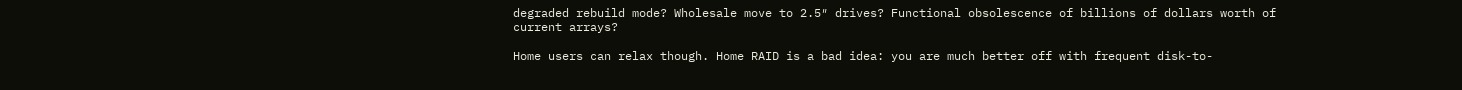degraded rebuild mode? Wholesale move to 2.5″ drives? Functional obsolescence of billions of dollars worth of current arrays?

Home users can relax though. Home RAID is a bad idea: you are much better off with frequent disk-to-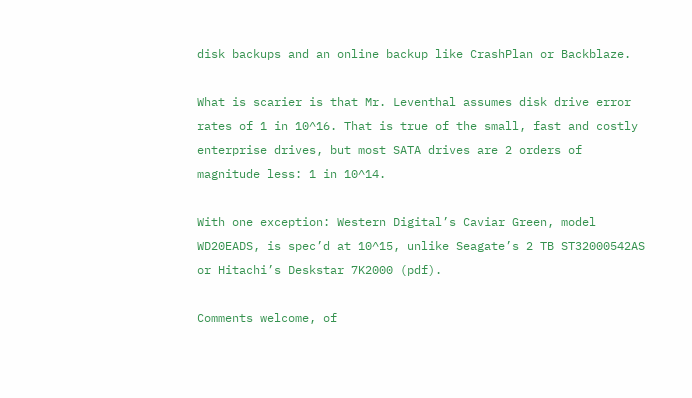disk backups and an online backup like CrashPlan or Backblaze.

What is scarier is that Mr. Leventhal assumes disk drive error rates of 1 in 10^16. That is true of the small, fast and costly enterprise drives, but most SATA drives are 2 orders of magnitude less: 1 in 10^14.

With one exception: Western Digital’s Caviar Green, model WD20EADS, is spec’d at 10^15, unlike Seagate’s 2 TB ST32000542AS or Hitachi’s Deskstar 7K2000 (pdf).

Comments welcome, of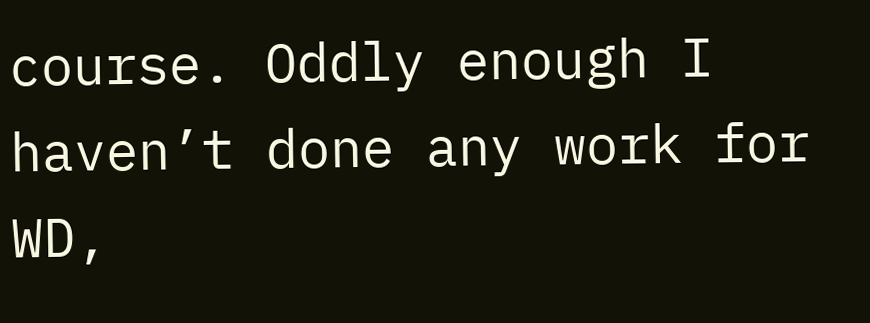course. Oddly enough I haven’t done any work for WD,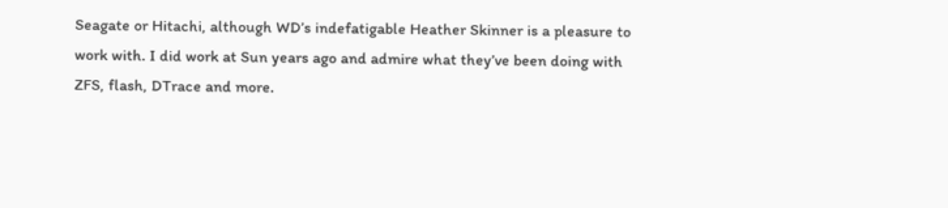Seagate or Hitachi, although WD’s indefatigable Heather Skinner is a pleasure to work with. I did work at Sun years ago and admire what they’ve been doing with ZFS, flash, DTrace and more.